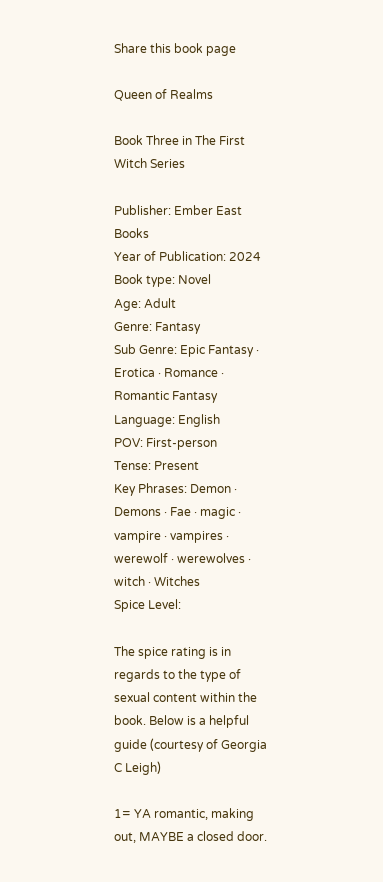Share this book page

Queen of Realms

Book Three in The First Witch Series

Publisher: Ember East Books
Year of Publication: 2024
Book type: Novel
Age: Adult
Genre: Fantasy
Sub Genre: Epic Fantasy · Erotica · Romance · Romantic Fantasy
Language: English
POV: First-person
Tense: Present
Key Phrases: Demon · Demons · Fae · magic · vampire · vampires · werewolf · werewolves · witch · Witches
Spice Level:

The spice rating is in regards to the type of sexual content within the book. Below is a helpful guide (courtesy of Georgia C Leigh)

1= YA romantic, making out, MAYBE a closed door.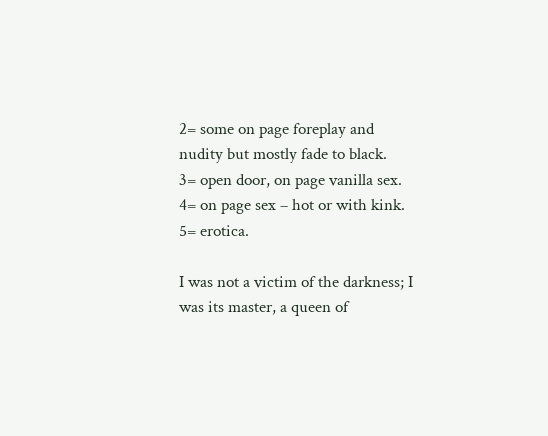2= some on page foreplay and nudity but mostly fade to black.
3= open door, on page vanilla sex.
4= on page sex – hot or with kink.
5= erotica.

I was not a victim of the darkness; I was its master, a queen of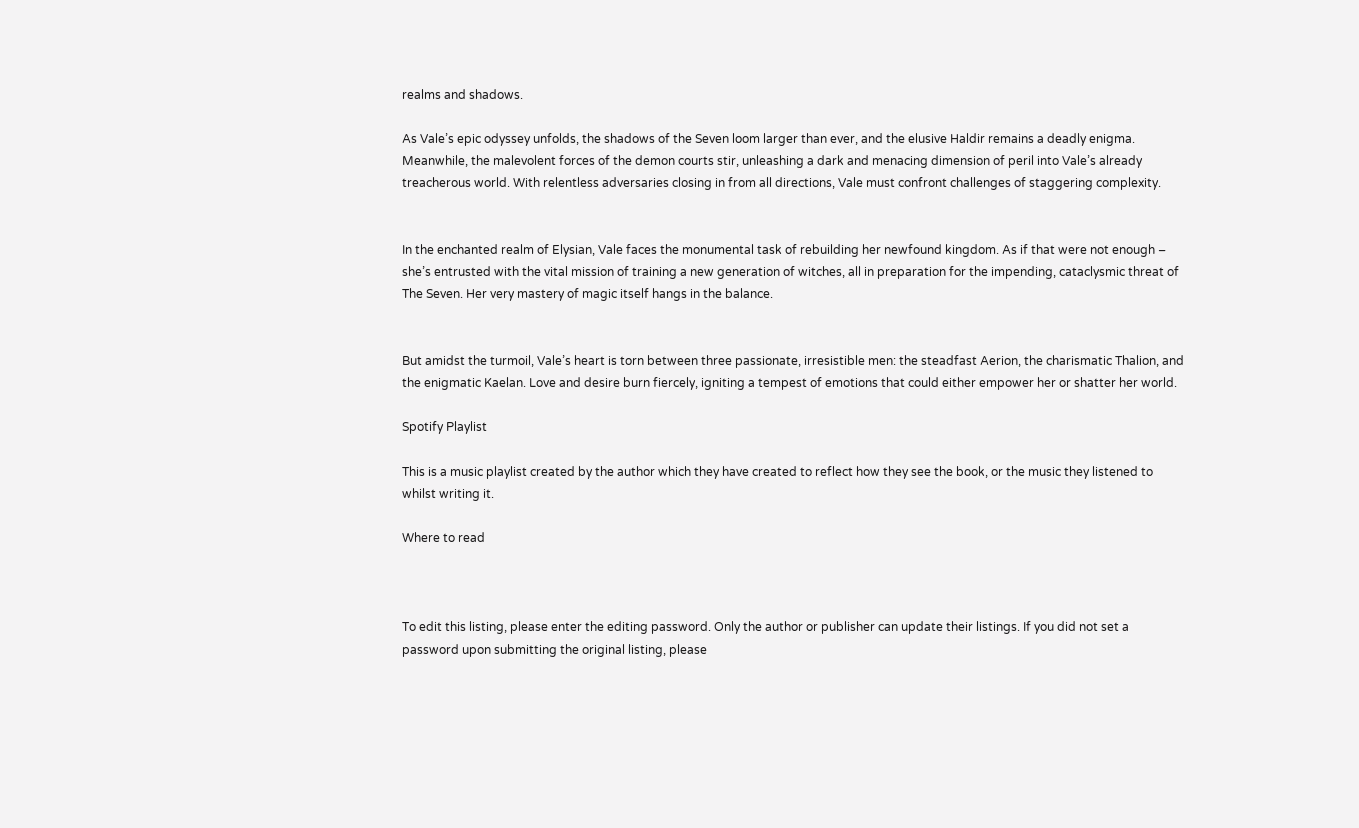realms and shadows.

As Vale’s epic odyssey unfolds, the shadows of the Seven loom larger than ever, and the elusive Haldir remains a deadly enigma. Meanwhile, the malevolent forces of the demon courts stir, unleashing a dark and menacing dimension of peril into Vale’s already treacherous world. With relentless adversaries closing in from all directions, Vale must confront challenges of staggering complexity.


In the enchanted realm of Elysian, Vale faces the monumental task of rebuilding her newfound kingdom. As if that were not enough – she’s entrusted with the vital mission of training a new generation of witches, all in preparation for the impending, cataclysmic threat of The Seven. Her very mastery of magic itself hangs in the balance.


But amidst the turmoil, Vale’s heart is torn between three passionate, irresistible men: the steadfast Aerion, the charismatic Thalion, and the enigmatic Kaelan. Love and desire burn fiercely, igniting a tempest of emotions that could either empower her or shatter her world.

Spotify Playlist

This is a music playlist created by the author which they have created to reflect how they see the book, or the music they listened to whilst writing it.

Where to read



To edit this listing, please enter the editing password. Only the author or publisher can update their listings. If you did not set a password upon submitting the original listing, please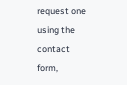request one using the contact form,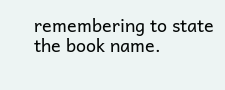remembering to state the book name.